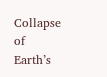Collapse of Earth’s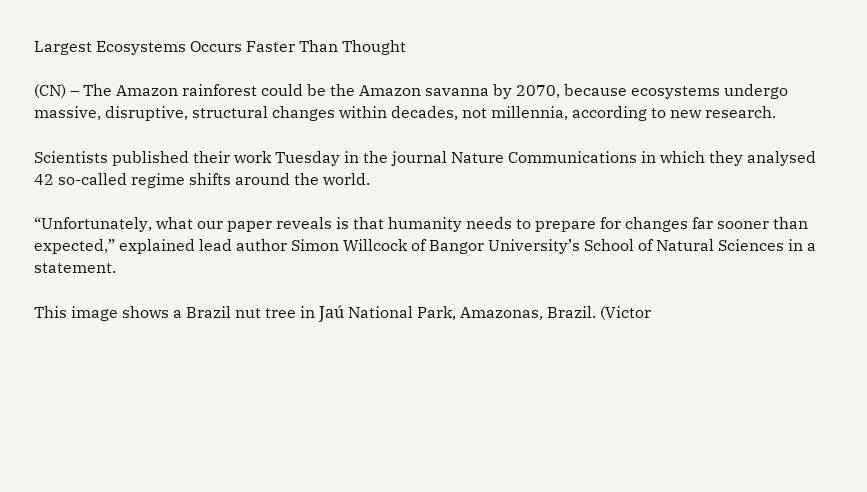Largest Ecosystems Occurs Faster Than Thought

(CN) – The Amazon rainforest could be the Amazon savanna by 2070, because ecosystems undergo massive, disruptive, structural changes within decades, not millennia, according to new research.

Scientists published their work Tuesday in the journal Nature Communications in which they analysed 42 so-called regime shifts around the world.

“Unfortunately, what our paper reveals is that humanity needs to prepare for changes far sooner than expected,” explained lead author Simon Willcock of Bangor University’s School of Natural Sciences in a statement.

This image shows a Brazil nut tree in Jaú National Park, Amazonas, Brazil. (Victor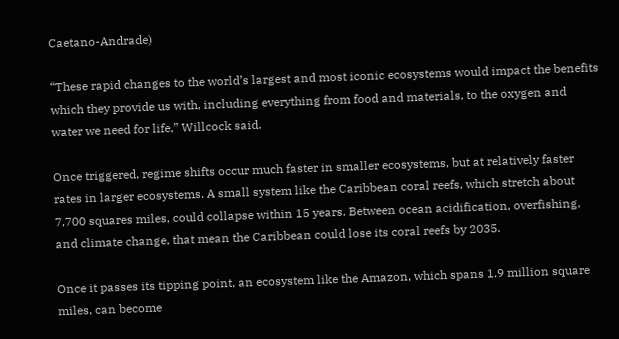Caetano-Andrade)

“These rapid changes to the world’s largest and most iconic ecosystems would impact the benefits which they provide us with, including everything from food and materials, to the oxygen and water we need for life,” Willcock said.

Once triggered, regime shifts occur much faster in smaller ecosystems, but at relatively faster rates in larger ecosystems. A small system like the Caribbean coral reefs, which stretch about 7,700 squares miles, could collapse within 15 years. Between ocean acidification, overfishing, and climate change, that mean the Caribbean could lose its coral reefs by 2035.

Once it passes its tipping point, an ecosystem like the Amazon, which spans 1.9 million square miles, can become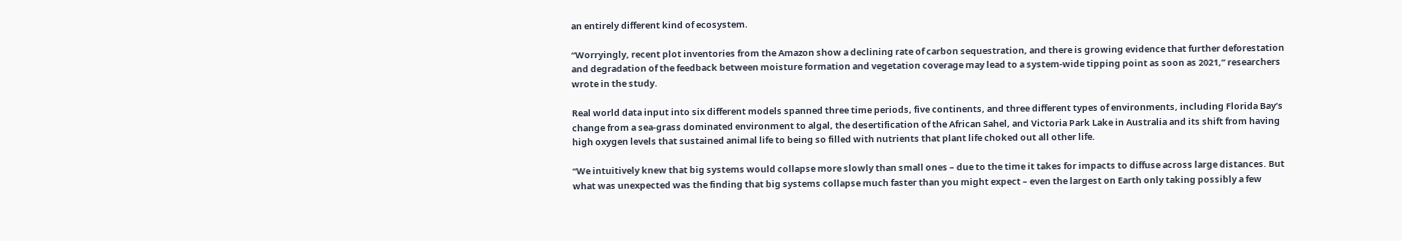an entirely different kind of ecosystem.

“Worryingly, recent plot inventories from the Amazon show a declining rate of carbon sequestration, and there is growing evidence that further deforestation and degradation of the feedback between moisture formation and vegetation coverage may lead to a system-wide tipping point as soon as 2021,” researchers wrote in the study.

Real world data input into six different models spanned three time periods, five continents, and three different types of environments, including Florida Bay’s change from a sea-grass dominated environment to algal, the desertification of the African Sahel, and Victoria Park Lake in Australia and its shift from having high oxygen levels that sustained animal life to being so filled with nutrients that plant life choked out all other life.

“We intuitively knew that big systems would collapse more slowly than small ones – due to the time it takes for impacts to diffuse across large distances. But what was unexpected was the finding that big systems collapse much faster than you might expect – even the largest on Earth only taking possibly a few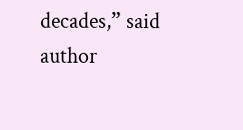decades,” said author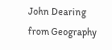John Dearing from Geography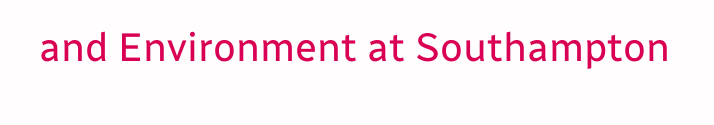and Environment at Southampton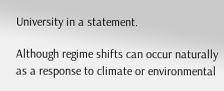University in a statement.

Although regime shifts can occur naturally as a response to climate or environmental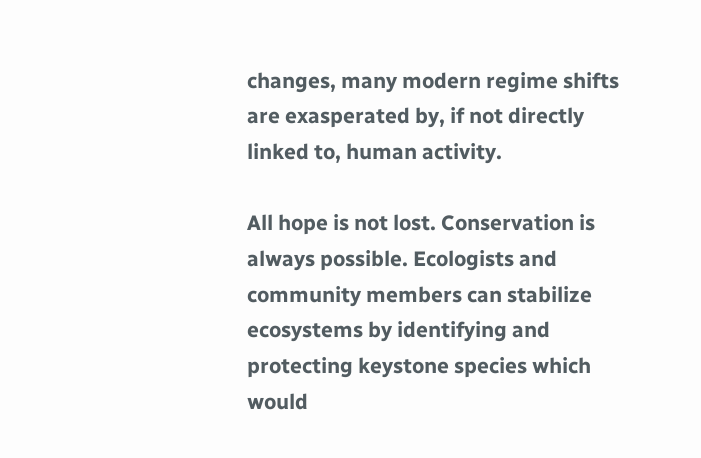changes, many modern regime shifts are exasperated by, if not directly linked to, human activity.

All hope is not lost. Conservation is always possible. Ecologists and community members can stabilize ecosystems by identifying and protecting keystone species which would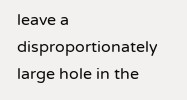leave a disproportionately large hole in the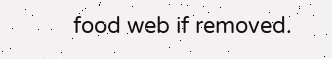food web if removed.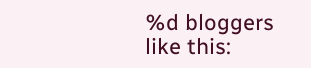%d bloggers like this: